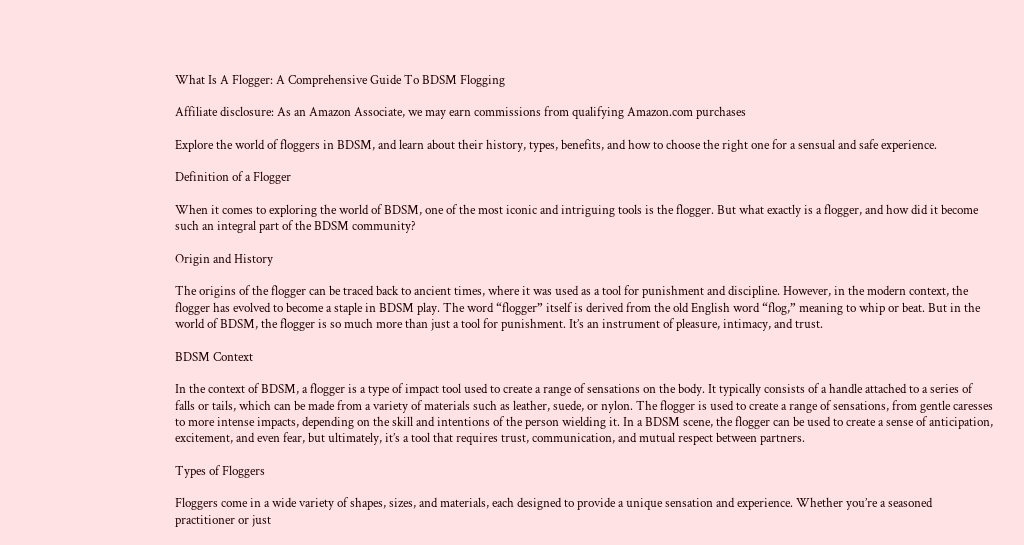What Is A Flogger: A Comprehensive Guide To BDSM Flogging

Affiliate disclosure: As an Amazon Associate, we may earn commissions from qualifying Amazon.com purchases

Explore the world of floggers in BDSM, and learn about their history, types, benefits, and how to choose the right one for a sensual and safe experience.

Definition of a Flogger

When it comes to exploring the world of BDSM, one of the most iconic and intriguing tools is the flogger. But what exactly is a flogger, and how did it become such an integral part of the BDSM community?

Origin and History

The origins of the flogger can be traced back to ancient times, where it was used as a tool for punishment and discipline. However, in the modern context, the flogger has evolved to become a staple in BDSM play. The word “flogger” itself is derived from the old English word “flog,” meaning to whip or beat. But in the world of BDSM, the flogger is so much more than just a tool for punishment. It’s an instrument of pleasure, intimacy, and trust.

BDSM Context

In the context of BDSM, a flogger is a type of impact tool used to create a range of sensations on the body. It typically consists of a handle attached to a series of falls or tails, which can be made from a variety of materials such as leather, suede, or nylon. The flogger is used to create a range of sensations, from gentle caresses to more intense impacts, depending on the skill and intentions of the person wielding it. In a BDSM scene, the flogger can be used to create a sense of anticipation, excitement, and even fear, but ultimately, it’s a tool that requires trust, communication, and mutual respect between partners.

Types of Floggers

Floggers come in a wide variety of shapes, sizes, and materials, each designed to provide a unique sensation and experience. Whether you’re a seasoned practitioner or just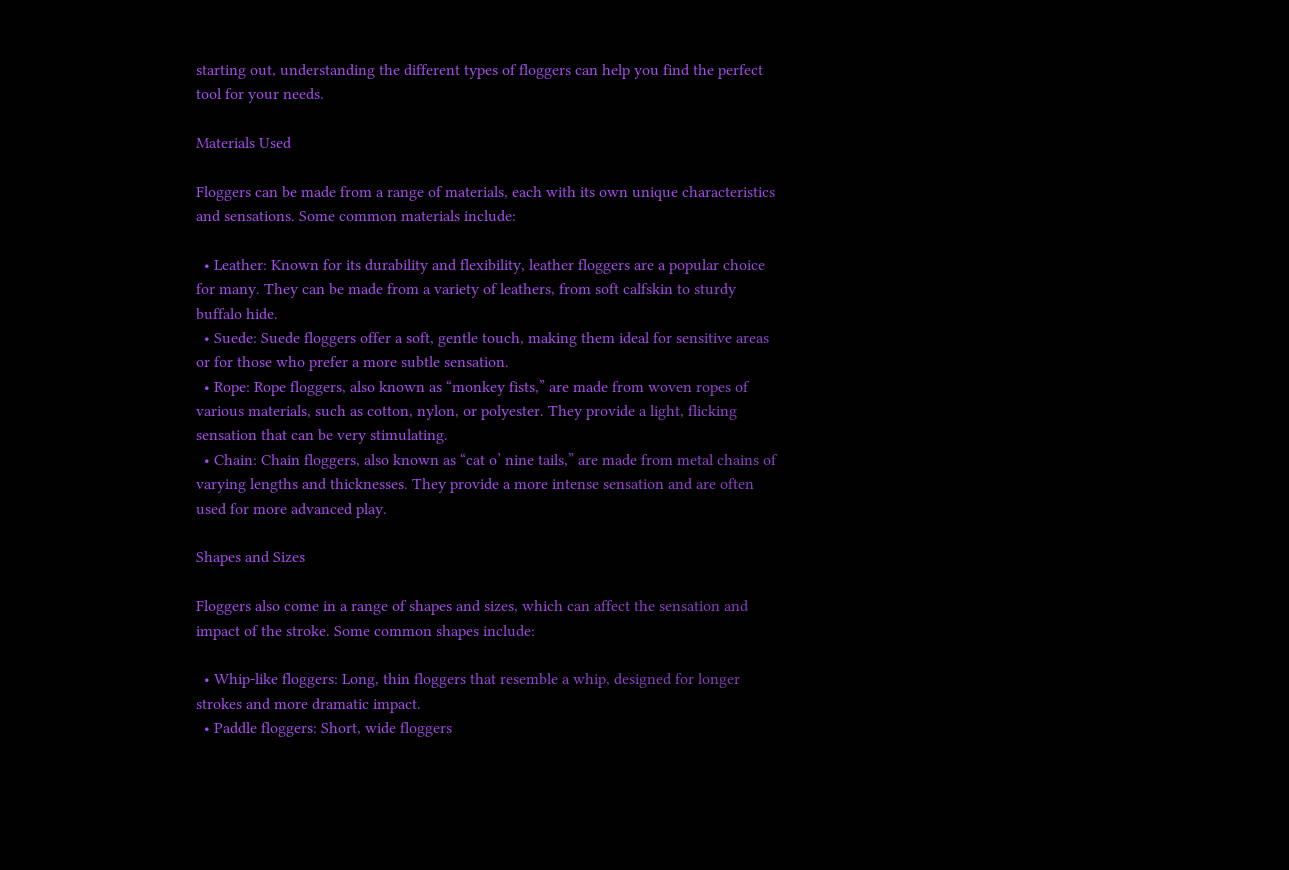starting out, understanding the different types of floggers can help you find the perfect tool for your needs.

Materials Used

Floggers can be made from a range of materials, each with its own unique characteristics and sensations. Some common materials include:

  • Leather: Known for its durability and flexibility, leather floggers are a popular choice for many. They can be made from a variety of leathers, from soft calfskin to sturdy buffalo hide.
  • Suede: Suede floggers offer a soft, gentle touch, making them ideal for sensitive areas or for those who prefer a more subtle sensation.
  • Rope: Rope floggers, also known as “monkey fists,” are made from woven ropes of various materials, such as cotton, nylon, or polyester. They provide a light, flicking sensation that can be very stimulating.
  • Chain: Chain floggers, also known as “cat o’ nine tails,” are made from metal chains of varying lengths and thicknesses. They provide a more intense sensation and are often used for more advanced play.

Shapes and Sizes

Floggers also come in a range of shapes and sizes, which can affect the sensation and impact of the stroke. Some common shapes include:

  • Whip-like floggers: Long, thin floggers that resemble a whip, designed for longer strokes and more dramatic impact.
  • Paddle floggers: Short, wide floggers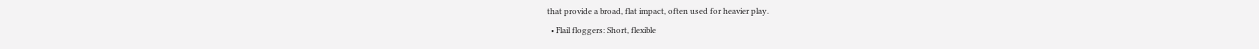that provide a broad, flat impact, often used for heavier play.
  • Flail floggers: Short, flexible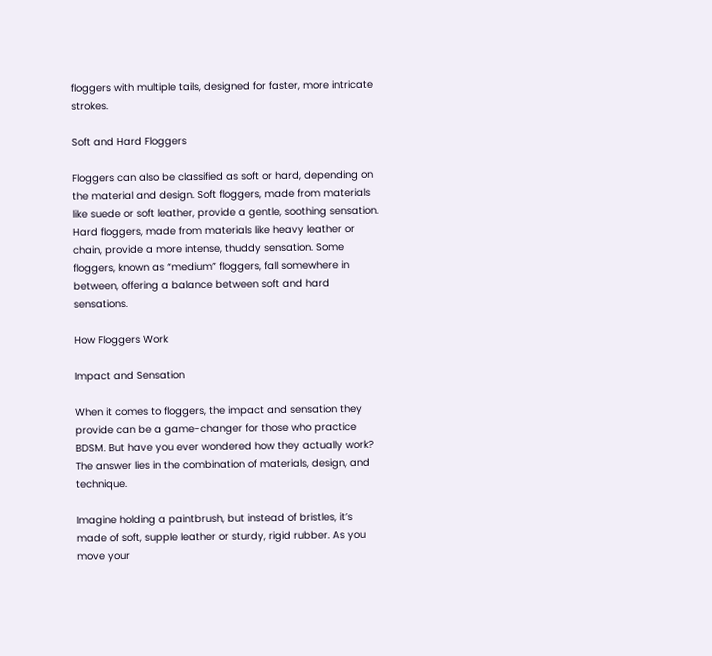floggers with multiple tails, designed for faster, more intricate strokes.

Soft and Hard Floggers

Floggers can also be classified as soft or hard, depending on the material and design. Soft floggers, made from materials like suede or soft leather, provide a gentle, soothing sensation. Hard floggers, made from materials like heavy leather or chain, provide a more intense, thuddy sensation. Some floggers, known as “medium” floggers, fall somewhere in between, offering a balance between soft and hard sensations.

How Floggers Work

Impact and Sensation

When it comes to floggers, the impact and sensation they provide can be a game-changer for those who practice BDSM. But have you ever wondered how they actually work? The answer lies in the combination of materials, design, and technique.

Imagine holding a paintbrush, but instead of bristles, it’s made of soft, supple leather or sturdy, rigid rubber. As you move your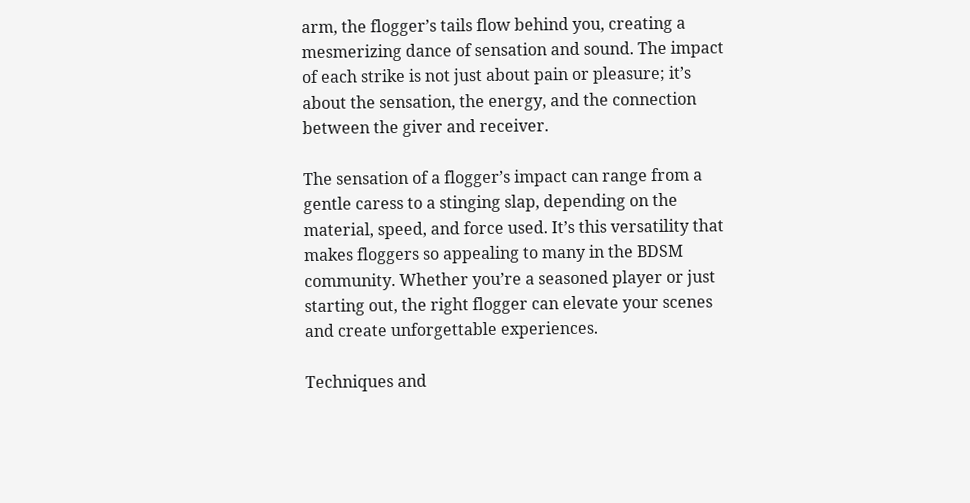arm, the flogger’s tails flow behind you, creating a mesmerizing dance of sensation and sound. The impact of each strike is not just about pain or pleasure; it’s about the sensation, the energy, and the connection between the giver and receiver.

The sensation of a flogger’s impact can range from a gentle caress to a stinging slap, depending on the material, speed, and force used. It’s this versatility that makes floggers so appealing to many in the BDSM community. Whether you’re a seasoned player or just starting out, the right flogger can elevate your scenes and create unforgettable experiences.

Techniques and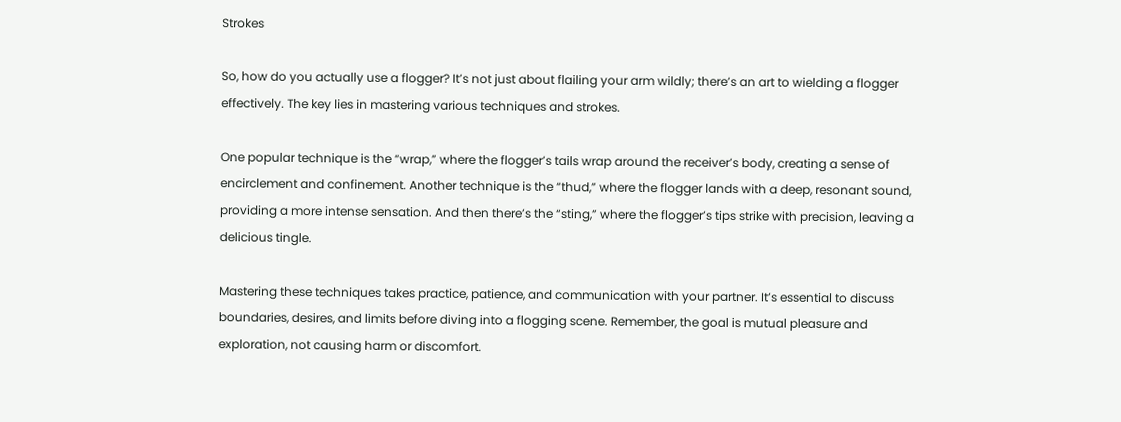Strokes

So, how do you actually use a flogger? It’s not just about flailing your arm wildly; there’s an art to wielding a flogger effectively. The key lies in mastering various techniques and strokes.

One popular technique is the “wrap,” where the flogger’s tails wrap around the receiver’s body, creating a sense of encirclement and confinement. Another technique is the “thud,” where the flogger lands with a deep, resonant sound, providing a more intense sensation. And then there’s the “sting,” where the flogger’s tips strike with precision, leaving a delicious tingle.

Mastering these techniques takes practice, patience, and communication with your partner. It’s essential to discuss boundaries, desires, and limits before diving into a flogging scene. Remember, the goal is mutual pleasure and exploration, not causing harm or discomfort.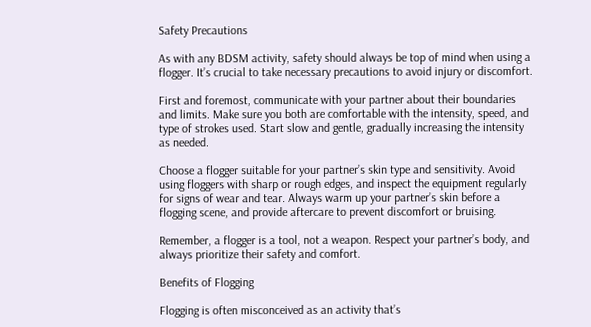Safety Precautions

As with any BDSM activity, safety should always be top of mind when using a flogger. It’s crucial to take necessary precautions to avoid injury or discomfort.

First and foremost, communicate with your partner about their boundaries and limits. Make sure you both are comfortable with the intensity, speed, and type of strokes used. Start slow and gentle, gradually increasing the intensity as needed.

Choose a flogger suitable for your partner’s skin type and sensitivity. Avoid using floggers with sharp or rough edges, and inspect the equipment regularly for signs of wear and tear. Always warm up your partner’s skin before a flogging scene, and provide aftercare to prevent discomfort or bruising.

Remember, a flogger is a tool, not a weapon. Respect your partner’s body, and always prioritize their safety and comfort.

Benefits of Flogging

Flogging is often misconceived as an activity that’s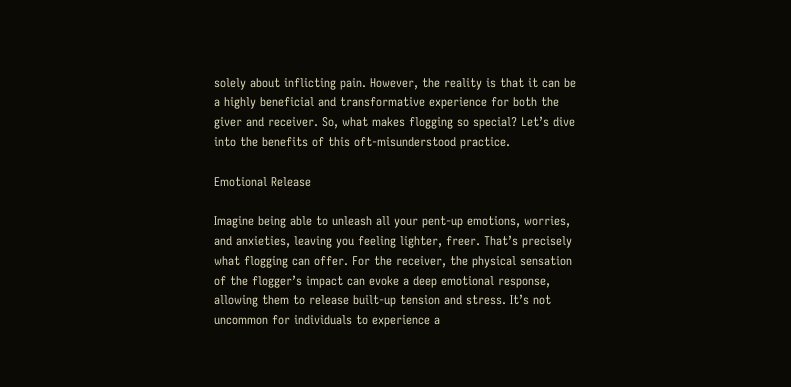solely about inflicting pain. However, the reality is that it can be a highly beneficial and transformative experience for both the giver and receiver. So, what makes flogging so special? Let’s dive into the benefits of this oft-misunderstood practice.

Emotional Release

Imagine being able to unleash all your pent-up emotions, worries, and anxieties, leaving you feeling lighter, freer. That’s precisely what flogging can offer. For the receiver, the physical sensation of the flogger’s impact can evoke a deep emotional response, allowing them to release built-up tension and stress. It’s not uncommon for individuals to experience a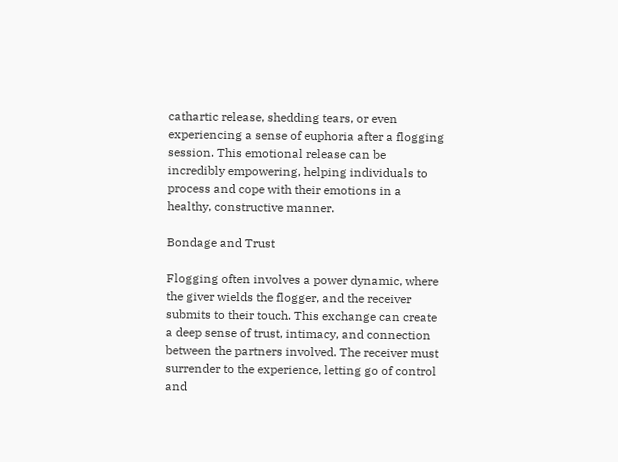cathartic release, shedding tears, or even experiencing a sense of euphoria after a flogging session. This emotional release can be incredibly empowering, helping individuals to process and cope with their emotions in a healthy, constructive manner.

Bondage and Trust

Flogging often involves a power dynamic, where the giver wields the flogger, and the receiver submits to their touch. This exchange can create a deep sense of trust, intimacy, and connection between the partners involved. The receiver must surrender to the experience, letting go of control and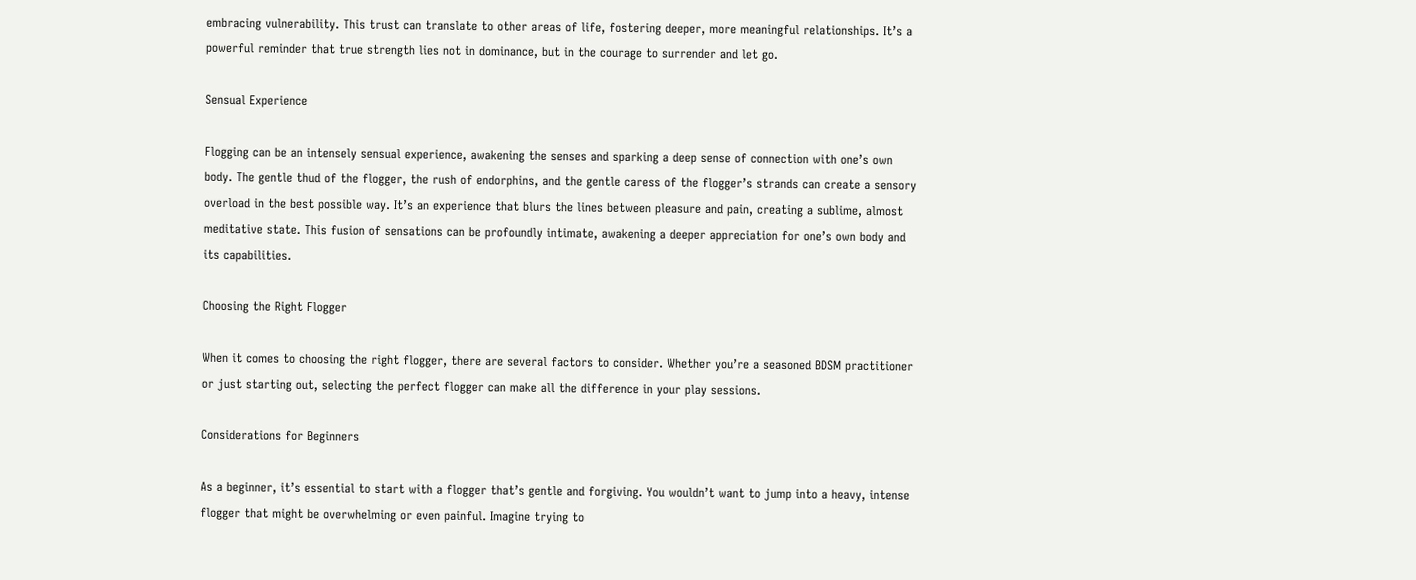embracing vulnerability. This trust can translate to other areas of life, fostering deeper, more meaningful relationships. It’s a powerful reminder that true strength lies not in dominance, but in the courage to surrender and let go.

Sensual Experience

Flogging can be an intensely sensual experience, awakening the senses and sparking a deep sense of connection with one’s own body. The gentle thud of the flogger, the rush of endorphins, and the gentle caress of the flogger’s strands can create a sensory overload in the best possible way. It’s an experience that blurs the lines between pleasure and pain, creating a sublime, almost meditative state. This fusion of sensations can be profoundly intimate, awakening a deeper appreciation for one’s own body and its capabilities.

Choosing the Right Flogger

When it comes to choosing the right flogger, there are several factors to consider. Whether you’re a seasoned BDSM practitioner or just starting out, selecting the perfect flogger can make all the difference in your play sessions.

Considerations for Beginners

As a beginner, it’s essential to start with a flogger that’s gentle and forgiving. You wouldn’t want to jump into a heavy, intense flogger that might be overwhelming or even painful. Imagine trying to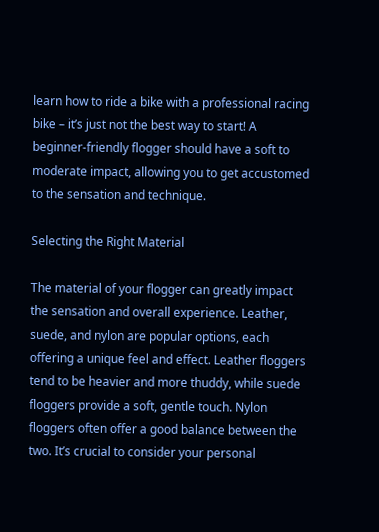learn how to ride a bike with a professional racing bike – it’s just not the best way to start! A beginner-friendly flogger should have a soft to moderate impact, allowing you to get accustomed to the sensation and technique.

Selecting the Right Material

The material of your flogger can greatly impact the sensation and overall experience. Leather, suede, and nylon are popular options, each offering a unique feel and effect. Leather floggers tend to be heavier and more thuddy, while suede floggers provide a soft, gentle touch. Nylon floggers often offer a good balance between the two. It’s crucial to consider your personal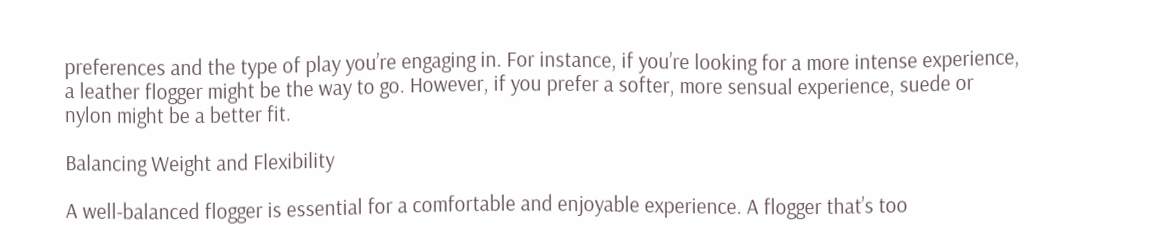preferences and the type of play you’re engaging in. For instance, if you’re looking for a more intense experience, a leather flogger might be the way to go. However, if you prefer a softer, more sensual experience, suede or nylon might be a better fit.

Balancing Weight and Flexibility

A well-balanced flogger is essential for a comfortable and enjoyable experience. A flogger that’s too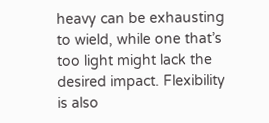heavy can be exhausting to wield, while one that’s too light might lack the desired impact. Flexibility is also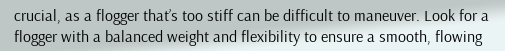crucial, as a flogger that’s too stiff can be difficult to maneuver. Look for a flogger with a balanced weight and flexibility to ensure a smooth, flowing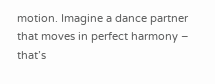motion. Imagine a dance partner that moves in perfect harmony – that’s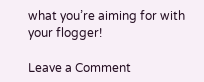what you’re aiming for with your flogger!

Leave a Comment